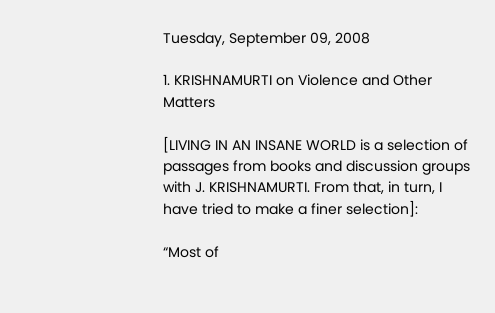Tuesday, September 09, 2008

1. KRISHNAMURTI on Violence and Other Matters

[LIVING IN AN INSANE WORLD is a selection of passages from books and discussion groups with J. KRISHNAMURTI. From that, in turn, I have tried to make a finer selection]:

“Most of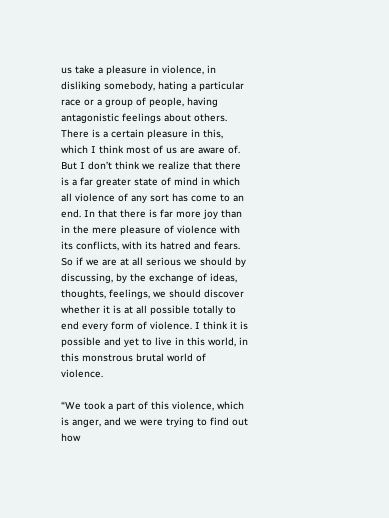us take a pleasure in violence, in disliking somebody, hating a particular race or a group of people, having antagonistic feelings about others. There is a certain pleasure in this, which I think most of us are aware of. But I don’t think we realize that there is a far greater state of mind in which all violence of any sort has come to an end. In that there is far more joy than in the mere pleasure of violence with its conflicts, with its hatred and fears. So if we are at all serious we should by discussing, by the exchange of ideas, thoughts, feelings, we should discover whether it is at all possible totally to end every form of violence. I think it is possible and yet to live in this world, in this monstrous brutal world of violence.

“We took a part of this violence, which is anger, and we were trying to find out how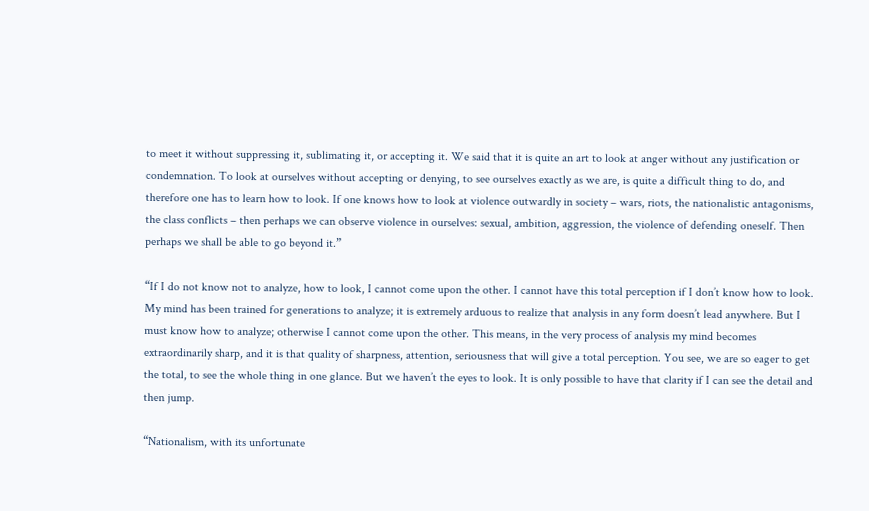to meet it without suppressing it, sublimating it, or accepting it. We said that it is quite an art to look at anger without any justification or condemnation. To look at ourselves without accepting or denying, to see ourselves exactly as we are, is quite a difficult thing to do, and therefore one has to learn how to look. If one knows how to look at violence outwardly in society – wars, riots, the nationalistic antagonisms, the class conflicts – then perhaps we can observe violence in ourselves: sexual, ambition, aggression, the violence of defending oneself. Then perhaps we shall be able to go beyond it.”

“If I do not know not to analyze, how to look, I cannot come upon the other. I cannot have this total perception if I don’t know how to look. My mind has been trained for generations to analyze; it is extremely arduous to realize that analysis in any form doesn’t lead anywhere. But I must know how to analyze; otherwise I cannot come upon the other. This means, in the very process of analysis my mind becomes extraordinarily sharp, and it is that quality of sharpness, attention, seriousness that will give a total perception. You see, we are so eager to get the total, to see the whole thing in one glance. But we haven’t the eyes to look. It is only possible to have that clarity if I can see the detail and then jump.

“Nationalism, with its unfortunate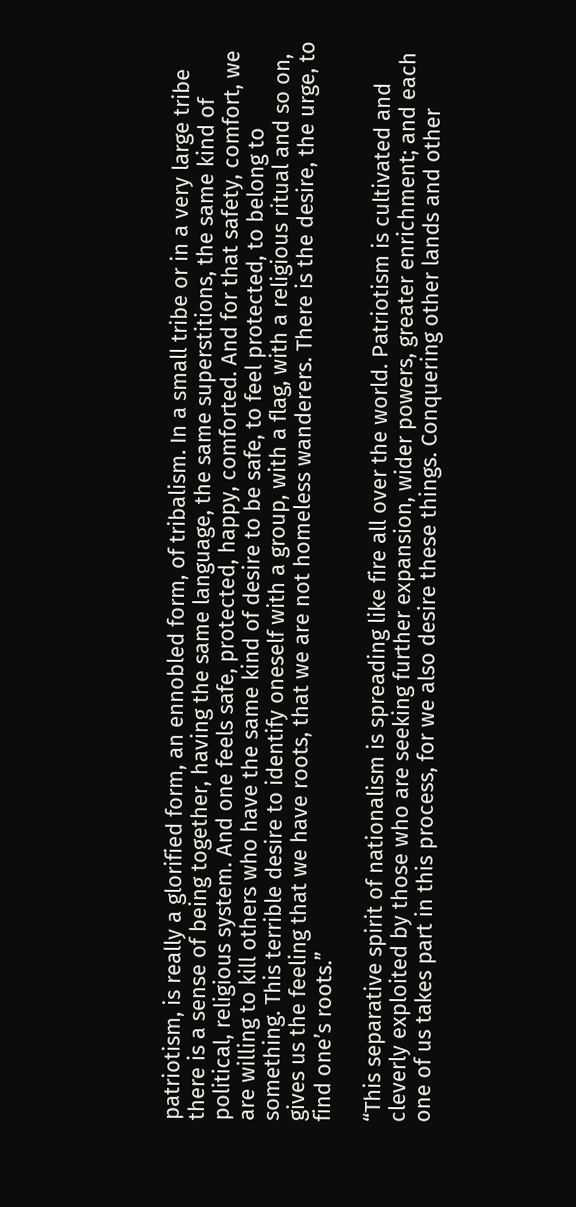patriotism, is really a glorified form, an ennobled form, of tribalism. In a small tribe or in a very large tribe there is a sense of being together, having the same language, the same superstitions, the same kind of political, religious system. And one feels safe, protected, happy, comforted. And for that safety, comfort, we are willing to kill others who have the same kind of desire to be safe, to feel protected, to belong to something. This terrible desire to identify oneself with a group, with a flag, with a religious ritual and so on, gives us the feeling that we have roots, that we are not homeless wanderers. There is the desire, the urge, to find one’s roots.”

“This separative spirit of nationalism is spreading like fire all over the world. Patriotism is cultivated and cleverly exploited by those who are seeking further expansion, wider powers, greater enrichment; and each one of us takes part in this process, for we also desire these things. Conquering other lands and other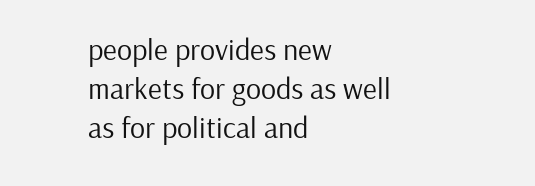people provides new markets for goods as well as for political and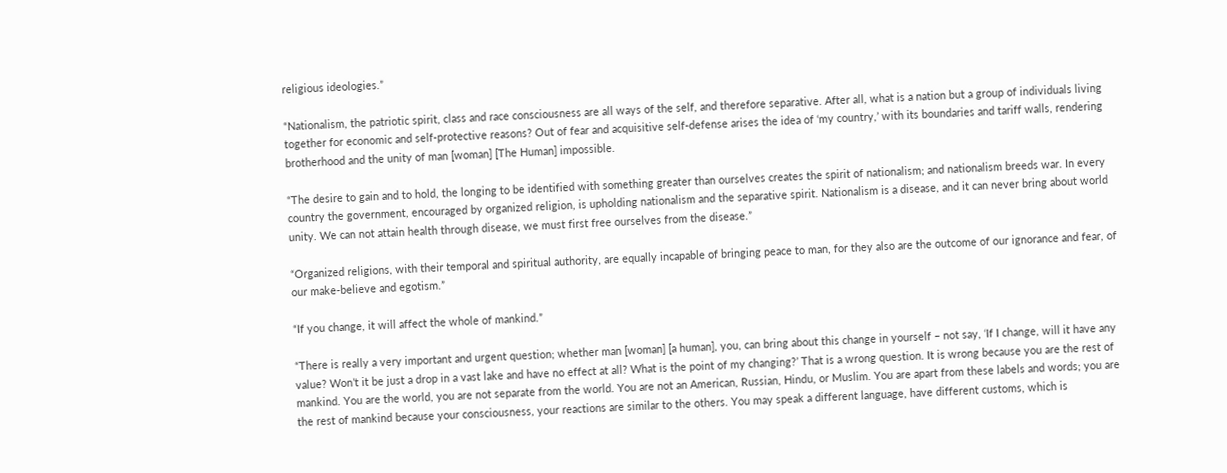religious ideologies.”

“Nationalism, the patriotic spirit, class and race consciousness are all ways of the self, and therefore separative. After all, what is a nation but a group of individuals living together for economic and self-protective reasons? Out of fear and acquisitive self-defense arises the idea of ‘my country,’ with its boundaries and tariff walls, rendering brotherhood and the unity of man [woman] [The Human] impossible.

“The desire to gain and to hold, the longing to be identified with something greater than ourselves creates the spirit of nationalism; and nationalism breeds war. In every country the government, encouraged by organized religion, is upholding nationalism and the separative spirit. Nationalism is a disease, and it can never bring about world unity. We can not attain health through disease, we must first free ourselves from the disease.”

“Organized religions, with their temporal and spiritual authority, are equally incapable of bringing peace to man, for they also are the outcome of our ignorance and fear, of our make-believe and egotism.”

“If you change, it will affect the whole of mankind.”

“There is really a very important and urgent question; whether man [woman] [a human], you, can bring about this change in yourself – not say, ‘If I change, will it have any value? Won’t it be just a drop in a vast lake and have no effect at all? What is the point of my changing?’ That is a wrong question. It is wrong because you are the rest of mankind. You are the world, you are not separate from the world. You are not an American, Russian, Hindu, or Muslim. You are apart from these labels and words; you are the rest of mankind because your consciousness, your reactions are similar to the others. You may speak a different language, have different customs, which is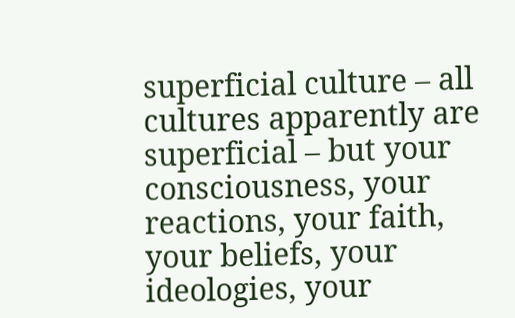superficial culture – all cultures apparently are superficial – but your consciousness, your reactions, your faith, your beliefs, your ideologies, your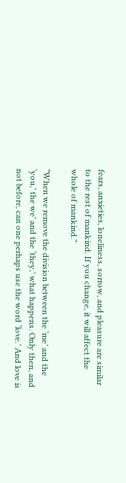fears, anxieties, loneliness, sorrow, and pleasure are similar to the rest of mankind. If you change, it will affect the whole of mankind.”

“When we remove the division between the ‘me’ and the ‘you,’ the we’ and the ‘they,’ what happens. Only then, and not before, can one perhaps use the word ‘love.’ And love is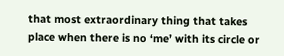that most extraordinary thing that takes place when there is no ‘me’ with its circle or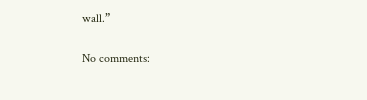wall.”

No comments: